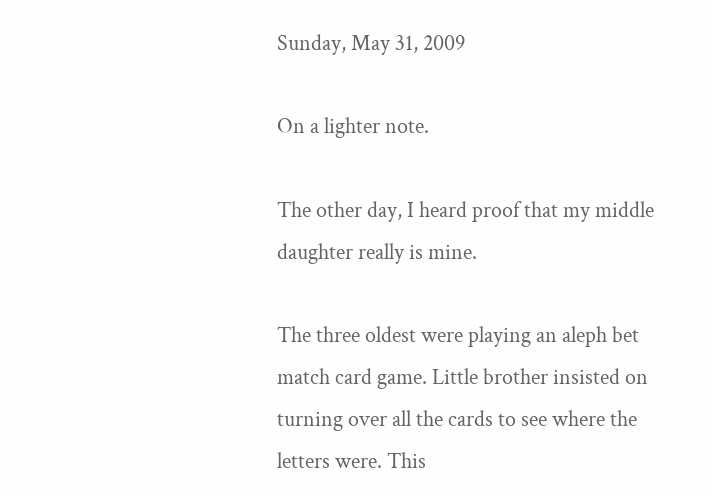Sunday, May 31, 2009

On a lighter note.

The other day, I heard proof that my middle daughter really is mine.

The three oldest were playing an aleph bet match card game. Little brother insisted on turning over all the cards to see where the letters were. This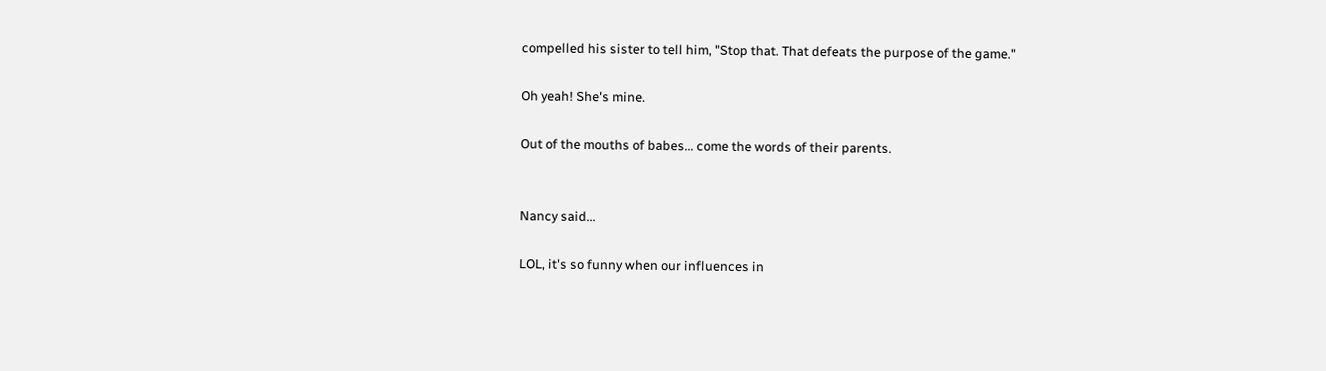compelled his sister to tell him, "Stop that. That defeats the purpose of the game."

Oh yeah! She's mine.

Out of the mouths of babes... come the words of their parents.


Nancy said...

LOL, it's so funny when our influences in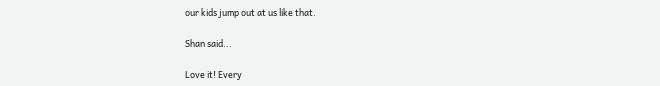our kids jump out at us like that.

Shan said...

Love it! Every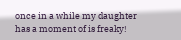once in a while my daughter has a moment of is freaky!